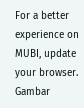For a better experience on MUBI, update your browser.
Gambar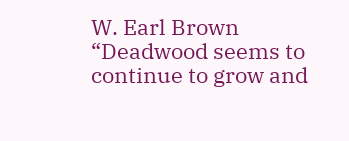W. Earl Brown
“Deadwood seems to continue to grow and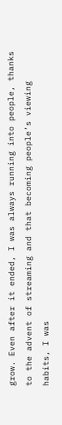grow. Even after it ended, I was always running into people, thanks to the advent of streaming and that becoming people’s viewing habits, I was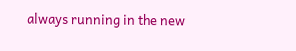always running in the new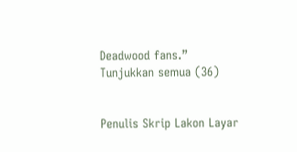Deadwood fans.”
Tunjukkan semua (36)


Penulis Skrip Lakon Layar